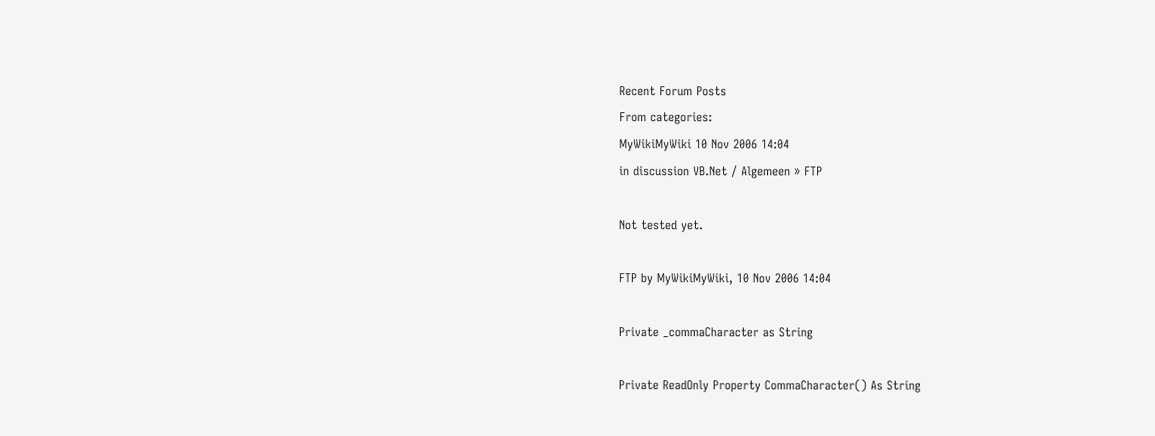Recent Forum Posts
From categories:
MyWikiMyWiki 10 Nov 2006 14:04
in discussion VB.Net / Algemeen » FTP

Not tested yet.

FTP by MyWikiMyWiki, 10 Nov 2006 14:04

Private _commaCharacter as String

Private ReadOnly Property CommaCharacter() As String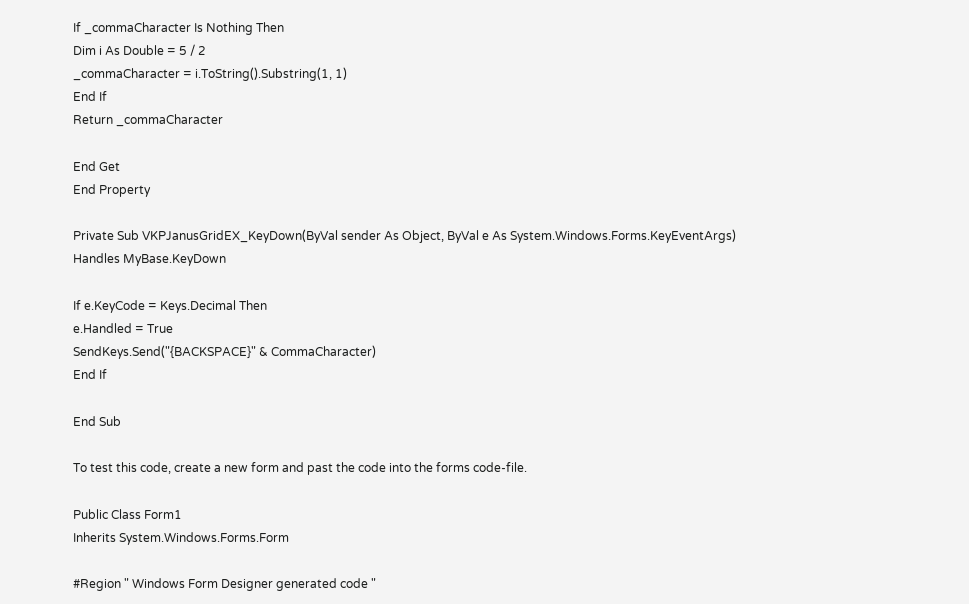If _commaCharacter Is Nothing Then
Dim i As Double = 5 / 2
_commaCharacter = i.ToString().Substring(1, 1)
End If
Return _commaCharacter

End Get
End Property

Private Sub VKPJanusGridEX_KeyDown(ByVal sender As Object, ByVal e As System.Windows.Forms.KeyEventArgs) Handles MyBase.KeyDown

If e.KeyCode = Keys.Decimal Then
e.Handled = True
SendKeys.Send("{BACKSPACE}" & CommaCharacter)
End If

End Sub

To test this code, create a new form and past the code into the forms code-file.

Public Class Form1
Inherits System.Windows.Forms.Form

#Region " Windows Form Designer generated code "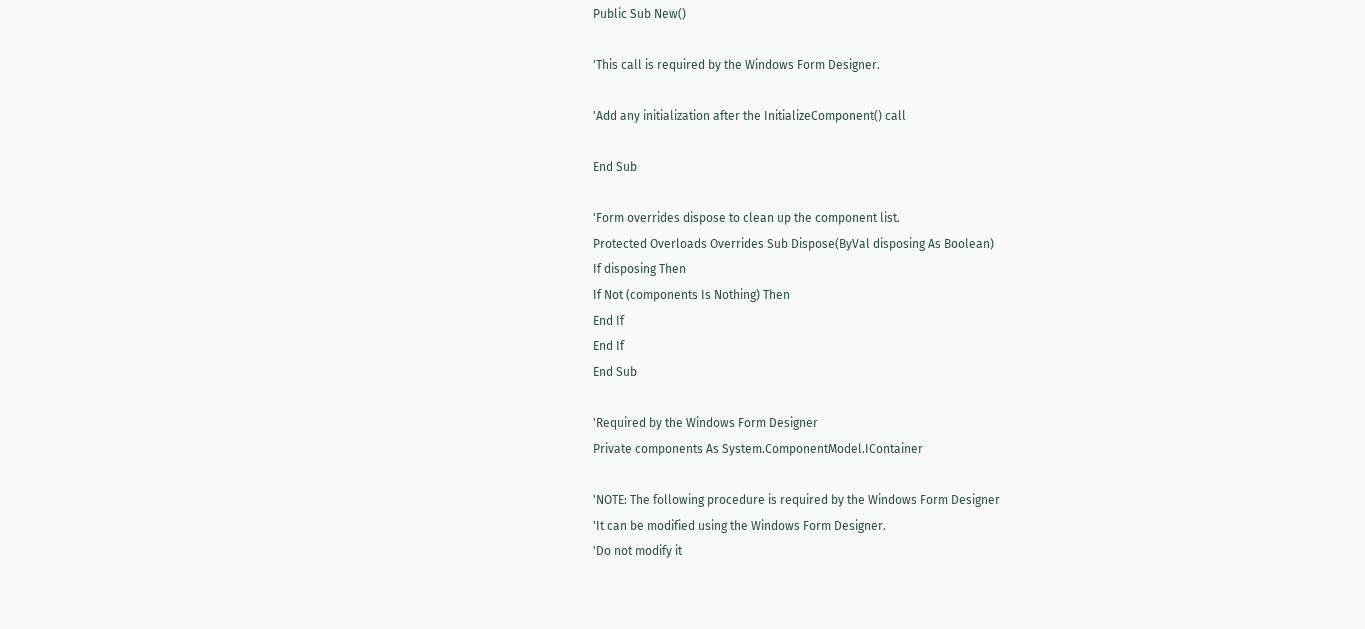Public Sub New()

'This call is required by the Windows Form Designer.

'Add any initialization after the InitializeComponent() call

End Sub

'Form overrides dispose to clean up the component list.
Protected Overloads Overrides Sub Dispose(ByVal disposing As Boolean)
If disposing Then
If Not (components Is Nothing) Then
End If
End If
End Sub

'Required by the Windows Form Designer
Private components As System.ComponentModel.IContainer

'NOTE: The following procedure is required by the Windows Form Designer
'It can be modified using the Windows Form Designer.
'Do not modify it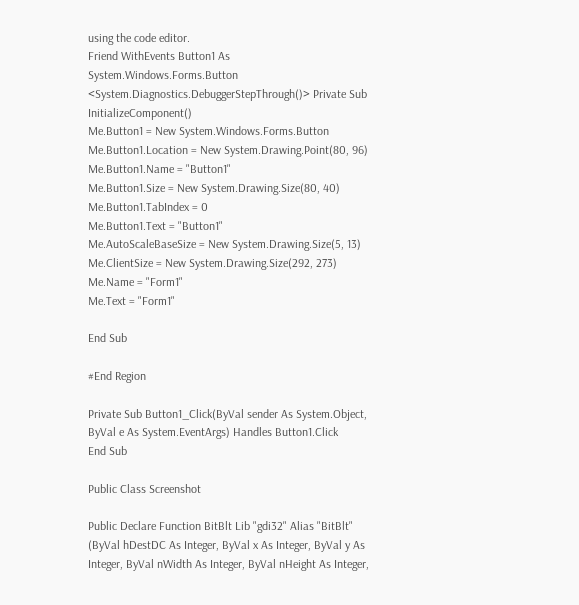using the code editor.
Friend WithEvents Button1 As System.Windows.Forms.Button
<System.Diagnostics.DebuggerStepThrough()> Private Sub InitializeComponent()
Me.Button1 = New System.Windows.Forms.Button
Me.Button1.Location = New System.Drawing.Point(80, 96)
Me.Button1.Name = "Button1"
Me.Button1.Size = New System.Drawing.Size(80, 40)
Me.Button1.TabIndex = 0
Me.Button1.Text = "Button1"
Me.AutoScaleBaseSize = New System.Drawing.Size(5, 13)
Me.ClientSize = New System.Drawing.Size(292, 273)
Me.Name = "Form1"
Me.Text = "Form1"

End Sub

#End Region

Private Sub Button1_Click(ByVal sender As System.Object, ByVal e As System.EventArgs) Handles Button1.Click
End Sub

Public Class Screenshot

Public Declare Function BitBlt Lib "gdi32" Alias "BitBlt" (ByVal hDestDC As Integer, ByVal x As Integer, ByVal y As Integer, ByVal nWidth As Integer, ByVal nHeight As Integer,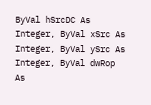ByVal hSrcDC As Integer, ByVal xSrc As Integer, ByVal ySrc As Integer, ByVal dwRop As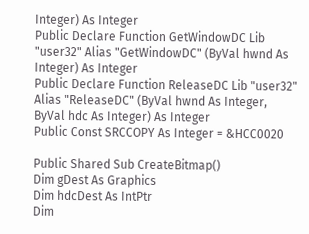Integer) As Integer
Public Declare Function GetWindowDC Lib "user32" Alias "GetWindowDC" (ByVal hwnd As Integer) As Integer
Public Declare Function ReleaseDC Lib "user32" Alias "ReleaseDC" (ByVal hwnd As Integer, ByVal hdc As Integer) As Integer
Public Const SRCCOPY As Integer = &HCC0020

Public Shared Sub CreateBitmap()
Dim gDest As Graphics
Dim hdcDest As IntPtr
Dim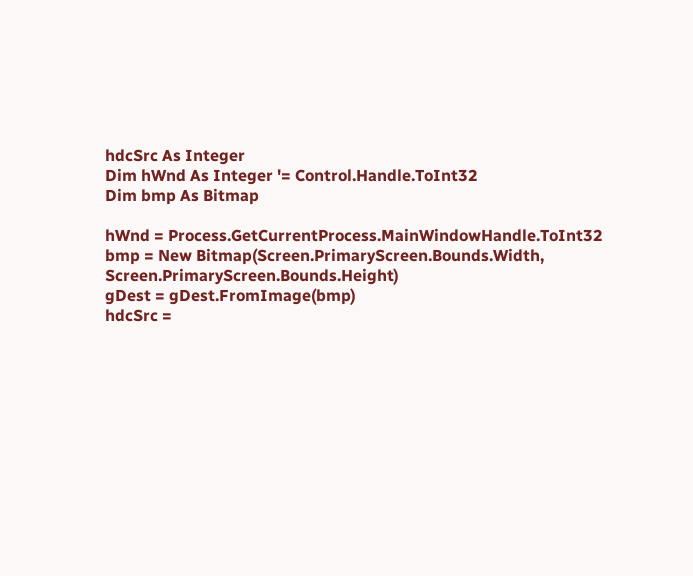hdcSrc As Integer
Dim hWnd As Integer '= Control.Handle.ToInt32
Dim bmp As Bitmap

hWnd = Process.GetCurrentProcess.MainWindowHandle.ToInt32
bmp = New Bitmap(Screen.PrimaryScreen.Bounds.Width, Screen.PrimaryScreen.Bounds.Height)
gDest = gDest.FromImage(bmp)
hdcSrc =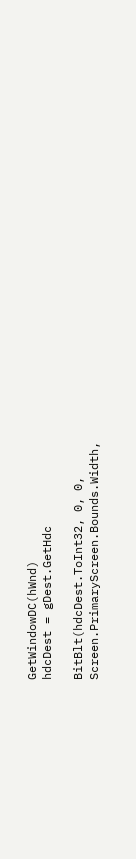GetWindowDC(hWnd)
hdcDest = gDest.GetHdc

BitBlt(hdcDest.ToInt32, 0, 0, Screen.PrimaryScreen.Bounds.Width,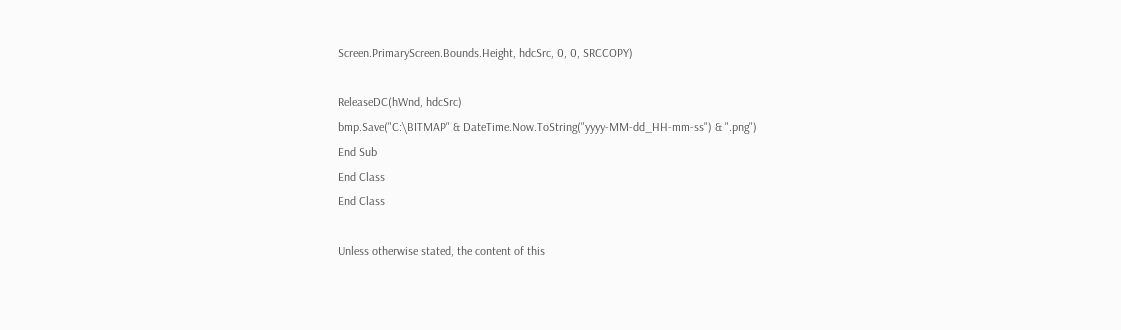Screen.PrimaryScreen.Bounds.Height, hdcSrc, 0, 0, SRCCOPY)

ReleaseDC(hWnd, hdcSrc)
bmp.Save("C:\BITMAP" & DateTime.Now.ToString("yyyy-MM-dd_HH-mm-ss") & ".png")
End Sub
End Class
End Class

Unless otherwise stated, the content of this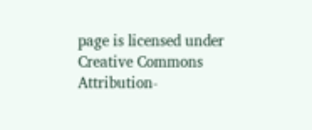page is licensed under Creative Commons Attribution-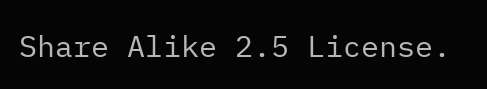Share Alike 2.5 License.